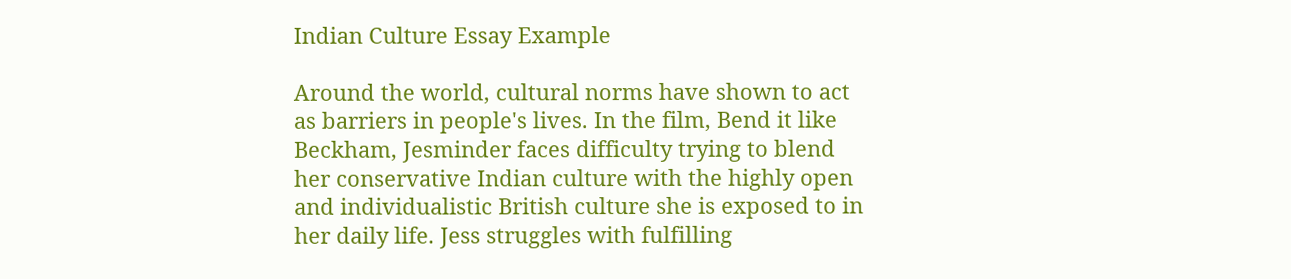Indian Culture Essay Example

Around the world, cultural norms have shown to act as barriers in people's lives. In the film, Bend it like Beckham, Jesminder faces difficulty trying to blend her conservative Indian culture with the highly open and individualistic British culture she is exposed to in her daily life. Jess struggles with fulfilling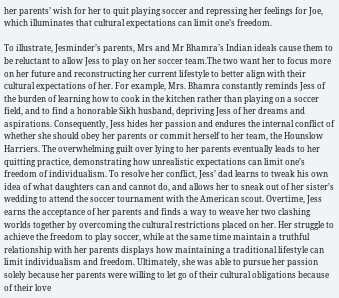her parents’ wish for her to quit playing soccer and repressing her feelings for Joe, which illuminates that cultural expectations can limit one’s freedom.

To illustrate, Jesminder’s parents, Mrs and Mr Bhamra’s Indian ideals cause them to be reluctant to allow Jess to play on her soccer team.The two want her to focus more on her future and reconstructing her current lifestyle to better align with their cultural expectations of her. For example, Mrs. Bhamra constantly reminds Jess of the burden of learning how to cook in the kitchen rather than playing on a soccer field, and to find a honorable Sikh husband, depriving Jess of her dreams and aspirations. Consequently, Jess hides her passion and endures the internal conflict of whether she should obey her parents or commit herself to her team, the Hounslow Harriers. The overwhelming guilt over lying to her parents eventually leads to her quitting practice, demonstrating how unrealistic expectations can limit one’s freedom of individualism. To resolve her conflict, Jess’ dad learns to tweak his own idea of what daughters can and cannot do, and allows her to sneak out of her sister’s wedding to attend the soccer tournament with the American scout. Overtime, Jess earns the acceptance of her parents and finds a way to weave her two clashing worlds together by overcoming the cultural restrictions placed on her. Her struggle to achieve the freedom to play soccer, while at the same time maintain a truthful relationship with her parents displays how maintaining a traditional lifestyle can limit individualism and freedom. Ultimately, she was able to pursue her passion solely because her parents were willing to let go of their cultural obligations because of their love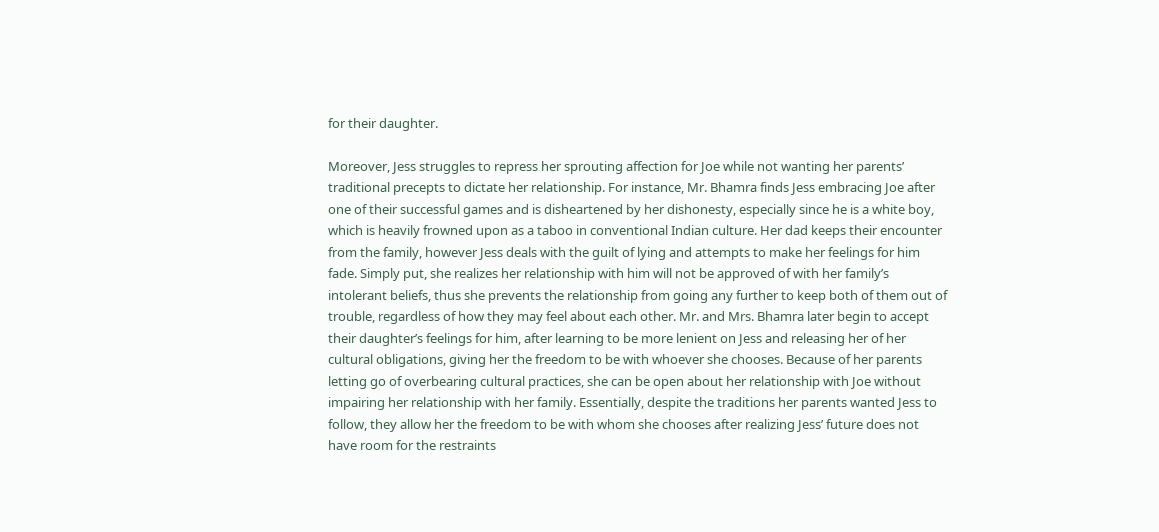for their daughter.

Moreover, Jess struggles to repress her sprouting affection for Joe while not wanting her parents’ traditional precepts to dictate her relationship. For instance, Mr. Bhamra finds Jess embracing Joe after one of their successful games and is disheartened by her dishonesty, especially since he is a white boy, which is heavily frowned upon as a taboo in conventional Indian culture. Her dad keeps their encounter from the family, however Jess deals with the guilt of lying and attempts to make her feelings for him fade. Simply put, she realizes her relationship with him will not be approved of with her family’s intolerant beliefs, thus she prevents the relationship from going any further to keep both of them out of trouble, regardless of how they may feel about each other. Mr. and Mrs. Bhamra later begin to accept their daughter’s feelings for him, after learning to be more lenient on Jess and releasing her of her cultural obligations, giving her the freedom to be with whoever she chooses. Because of her parents letting go of overbearing cultural practices, she can be open about her relationship with Joe without impairing her relationship with her family. Essentially, despite the traditions her parents wanted Jess to follow, they allow her the freedom to be with whom she chooses after realizing Jess’ future does not have room for the restraints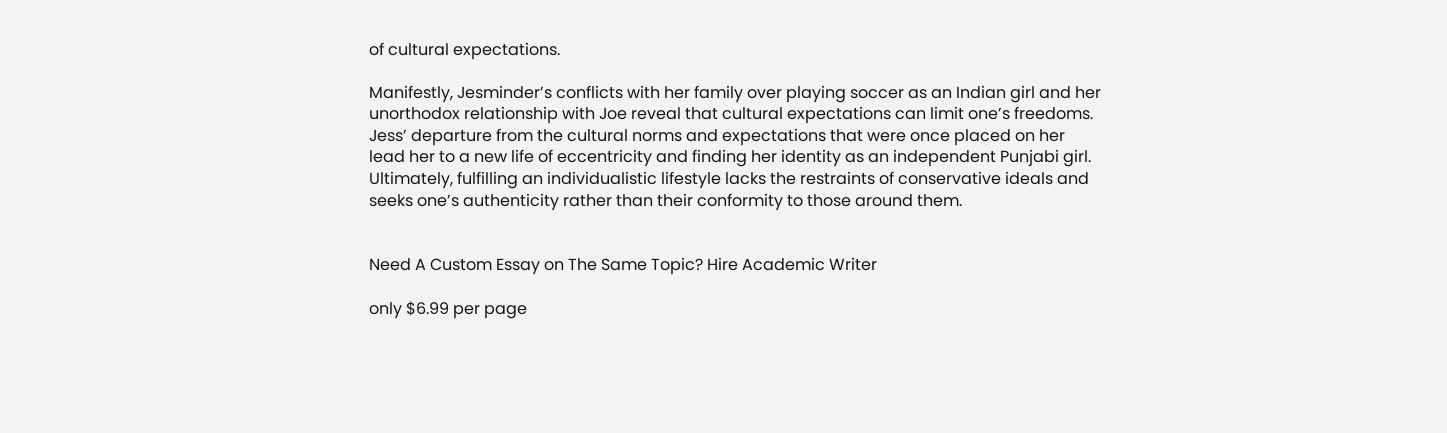of cultural expectations.

Manifestly, Jesminder’s conflicts with her family over playing soccer as an Indian girl and her unorthodox relationship with Joe reveal that cultural expectations can limit one’s freedoms. Jess’ departure from the cultural norms and expectations that were once placed on her lead her to a new life of eccentricity and finding her identity as an independent Punjabi girl. Ultimately, fulfilling an individualistic lifestyle lacks the restraints of conservative ideals and seeks one’s authenticity rather than their conformity to those around them.


Need A Custom Essay on The Same Topic? Hire Academic Writer

only $6.99 per page